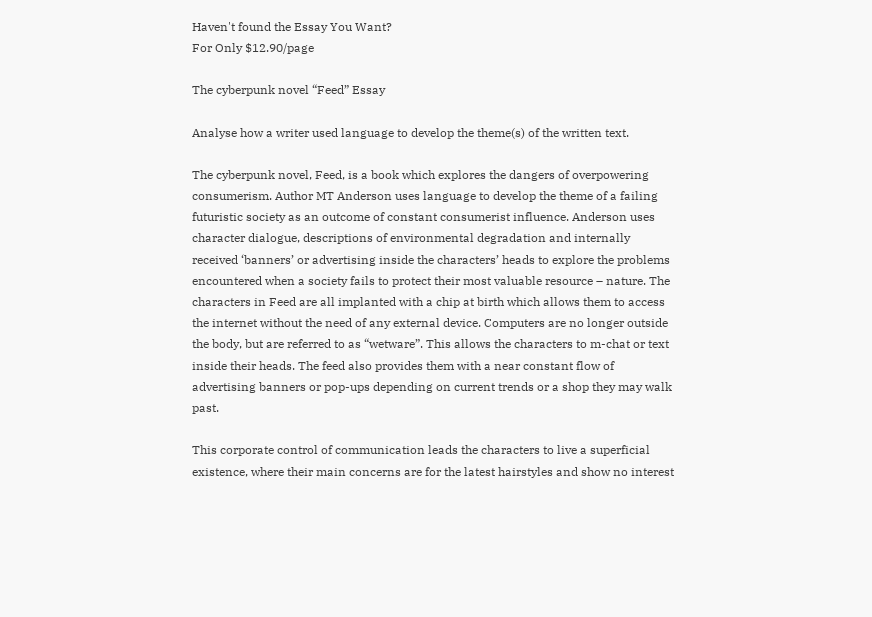Haven't found the Essay You Want?
For Only $12.90/page

The cyberpunk novel “Feed” Essay

Analyse how a writer used language to develop the theme(s) of the written text.

The cyberpunk novel, Feed, is a book which explores the dangers of overpowering consumerism. Author MT Anderson uses language to develop the theme of a failing futuristic society as an outcome of constant consumerist influence. Anderson uses character dialogue, descriptions of environmental degradation and internally received ‘banners’ or advertising inside the characters’ heads to explore the problems encountered when a society fails to protect their most valuable resource – nature. The characters in Feed are all implanted with a chip at birth which allows them to access the internet without the need of any external device. Computers are no longer outside the body, but are referred to as “wetware”. This allows the characters to m-chat or text inside their heads. The feed also provides them with a near constant flow of advertising banners or pop-ups depending on current trends or a shop they may walk past.

This corporate control of communication leads the characters to live a superficial existence, where their main concerns are for the latest hairstyles and show no interest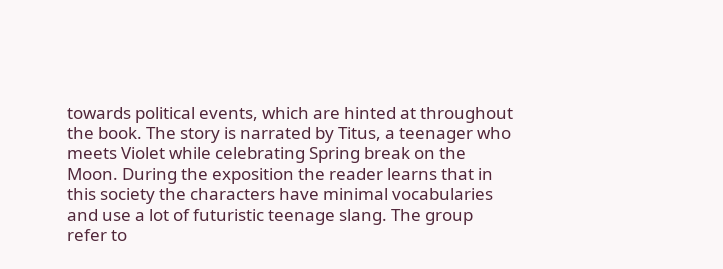towards political events, which are hinted at throughout the book. The story is narrated by Titus, a teenager who meets Violet while celebrating Spring break on the Moon. During the exposition the reader learns that in this society the characters have minimal vocabularies and use a lot of futuristic teenage slang. The group refer to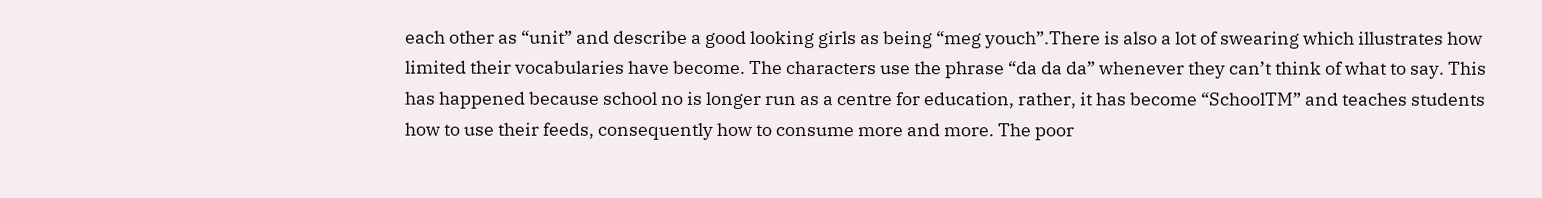each other as “unit” and describe a good looking girls as being “meg youch”.There is also a lot of swearing which illustrates how limited their vocabularies have become. The characters use the phrase “da da da” whenever they can’t think of what to say. This has happened because school no is longer run as a centre for education, rather, it has become “SchoolTM” and teaches students how to use their feeds, consequently how to consume more and more. The poor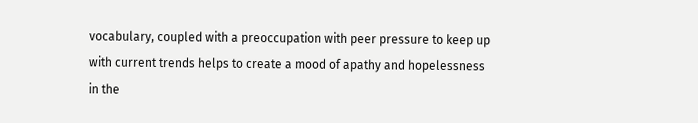vocabulary, coupled with a preoccupation with peer pressure to keep up with current trends helps to create a mood of apathy and hopelessness in the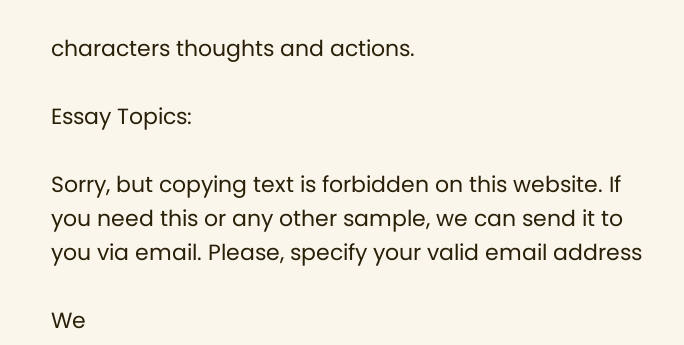characters thoughts and actions.

Essay Topics:

Sorry, but copying text is forbidden on this website. If you need this or any other sample, we can send it to you via email. Please, specify your valid email address

We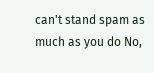can't stand spam as much as you do No,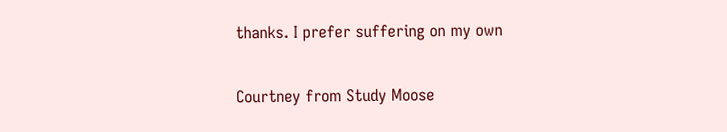thanks. I prefer suffering on my own

Courtney from Study Moose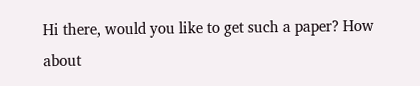Hi there, would you like to get such a paper? How about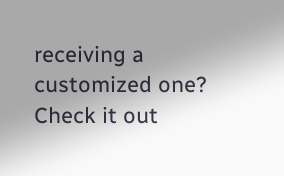receiving a customized one? Check it out